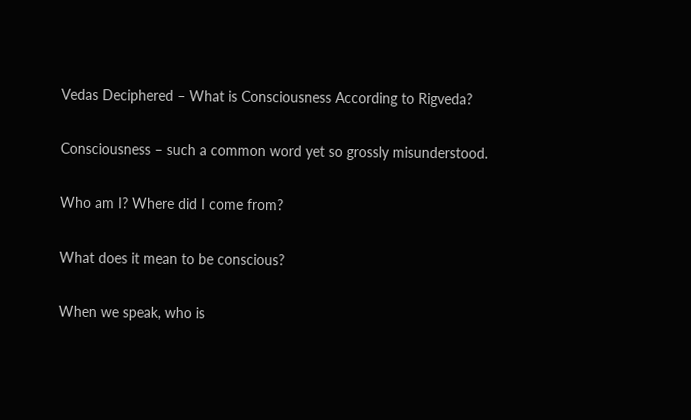Vedas Deciphered – What is Consciousness According to Rigveda?

Consciousness – such a common word yet so grossly misunderstood.

Who am I? Where did I come from?

What does it mean to be conscious?

When we speak, who is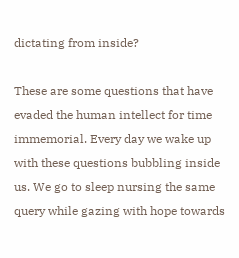dictating from inside?

These are some questions that have evaded the human intellect for time immemorial. Every day we wake up with these questions bubbling inside us. We go to sleep nursing the same query while gazing with hope towards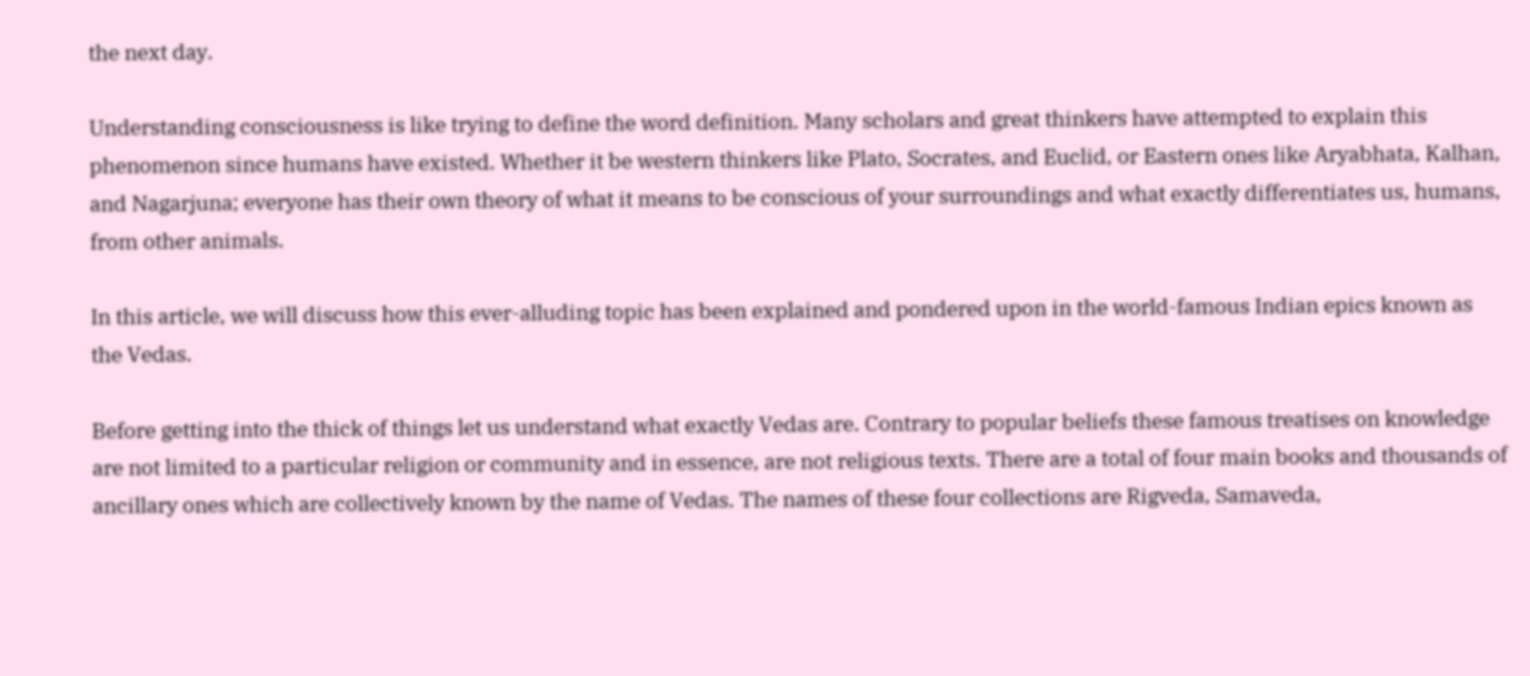the next day.

Understanding consciousness is like trying to define the word definition. Many scholars and great thinkers have attempted to explain this phenomenon since humans have existed. Whether it be western thinkers like Plato, Socrates, and Euclid, or Eastern ones like Aryabhata, Kalhan, and Nagarjuna; everyone has their own theory of what it means to be conscious of your surroundings and what exactly differentiates us, humans, from other animals.

In this article, we will discuss how this ever-alluding topic has been explained and pondered upon in the world-famous Indian epics known as the Vedas.

Before getting into the thick of things let us understand what exactly Vedas are. Contrary to popular beliefs these famous treatises on knowledge are not limited to a particular religion or community and in essence, are not religious texts. There are a total of four main books and thousands of ancillary ones which are collectively known by the name of Vedas. The names of these four collections are Rigveda, Samaveda,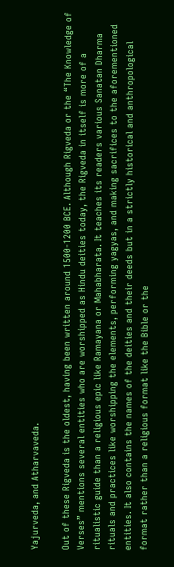Yajurveda, and Atharvaveda.

Out of these Rigveda is the oldest, having been written around 1500-1200 BCE. Although Rigveda or the “The Knowledge of Verses” mentions several entities who are worshipped as Hindu deities today, the Rigveda in itself is more of a ritualistic guide than a religious epic like Ramayana or Mahabharata. It teaches its readers various Sanatan Dharma rituals and practices like worshipping the elements, performing yagyas, and making sacrifices to the aforementioned entities. It also contains the names of the deities and their deeds but in a strictly historical and anthropological format rather than a religious format like the Bible or the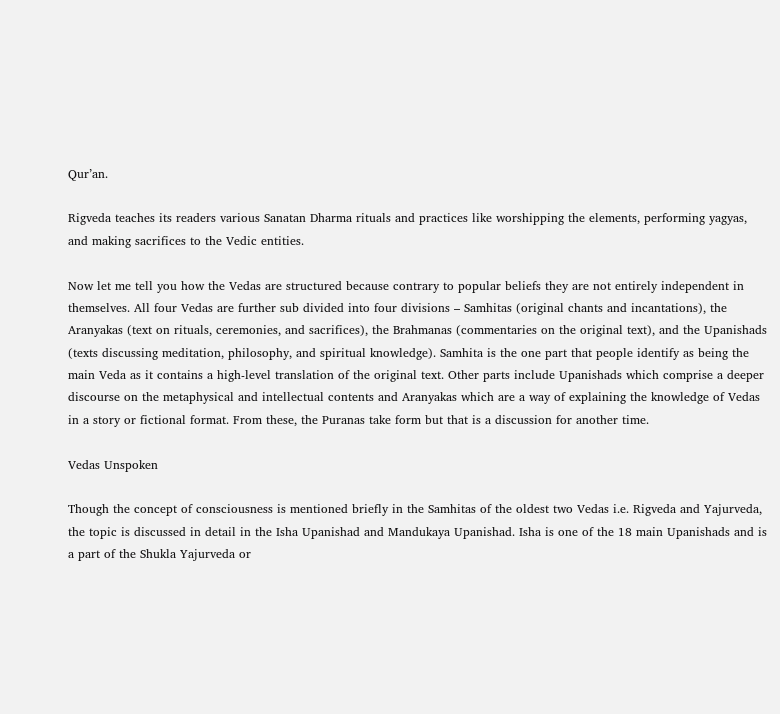Qur’an.

Rigveda teaches its readers various Sanatan Dharma rituals and practices like worshipping the elements, performing yagyas, and making sacrifices to the Vedic entities.

Now let me tell you how the Vedas are structured because contrary to popular beliefs they are not entirely independent in themselves. All four Vedas are further sub divided into four divisions – Samhitas (original chants and incantations), the Aranyakas (text on rituals, ceremonies, and sacrifices), the Brahmanas (commentaries on the original text), and the Upanishads (texts discussing meditation, philosophy, and spiritual knowledge). Samhita is the one part that people identify as being the main Veda as it contains a high-level translation of the original text. Other parts include Upanishads which comprise a deeper discourse on the metaphysical and intellectual contents and Aranyakas which are a way of explaining the knowledge of Vedas in a story or fictional format. From these, the Puranas take form but that is a discussion for another time.

Vedas Unspoken

Though the concept of consciousness is mentioned briefly in the Samhitas of the oldest two Vedas i.e. Rigveda and Yajurveda, the topic is discussed in detail in the Isha Upanishad and Mandukaya Upanishad. Isha is one of the 18 main Upanishads and is a part of the Shukla Yajurveda or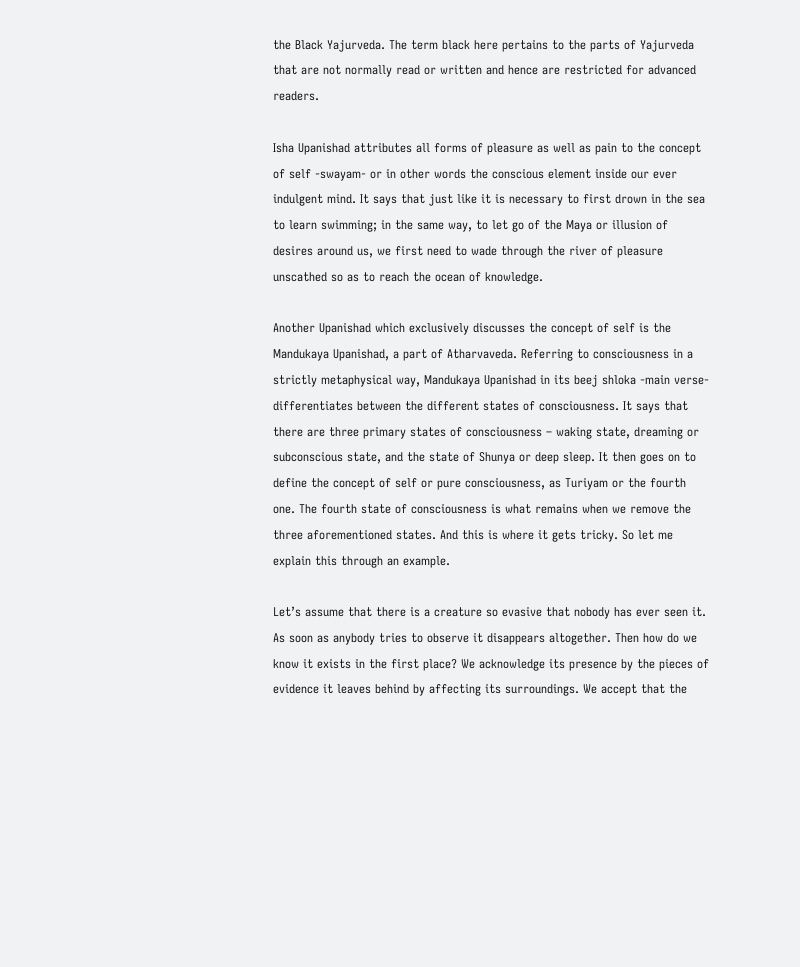the Black Yajurveda. The term black here pertains to the parts of Yajurveda that are not normally read or written and hence are restricted for advanced readers.

Isha Upanishad attributes all forms of pleasure as well as pain to the concept of self -swayam- or in other words the conscious element inside our ever indulgent mind. It says that just like it is necessary to first drown in the sea to learn swimming; in the same way, to let go of the Maya or illusion of desires around us, we first need to wade through the river of pleasure unscathed so as to reach the ocean of knowledge.

Another Upanishad which exclusively discusses the concept of self is the Mandukaya Upanishad, a part of Atharvaveda. Referring to consciousness in a strictly metaphysical way, Mandukaya Upanishad in its beej shloka -main verse- differentiates between the different states of consciousness. It says that there are three primary states of consciousness – waking state, dreaming or subconscious state, and the state of Shunya or deep sleep. It then goes on to define the concept of self or pure consciousness, as Turiyam or the fourth one. The fourth state of consciousness is what remains when we remove the three aforementioned states. And this is where it gets tricky. So let me explain this through an example.

Let’s assume that there is a creature so evasive that nobody has ever seen it. As soon as anybody tries to observe it disappears altogether. Then how do we know it exists in the first place? We acknowledge its presence by the pieces of evidence it leaves behind by affecting its surroundings. We accept that the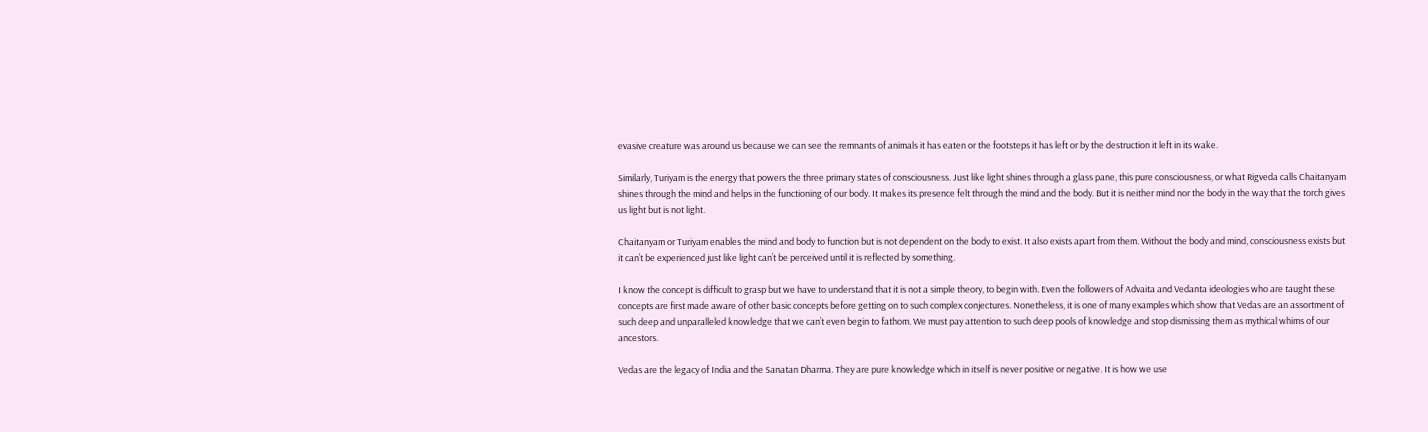evasive creature was around us because we can see the remnants of animals it has eaten or the footsteps it has left or by the destruction it left in its wake.

Similarly, Turiyam is the energy that powers the three primary states of consciousness. Just like light shines through a glass pane, this pure consciousness, or what Rigveda calls Chaitanyam shines through the mind and helps in the functioning of our body. It makes its presence felt through the mind and the body. But it is neither mind nor the body in the way that the torch gives us light but is not light.

Chaitanyam or Turiyam enables the mind and body to function but is not dependent on the body to exist. It also exists apart from them. Without the body and mind, consciousness exists but it can’t be experienced just like light can’t be perceived until it is reflected by something.

I know the concept is difficult to grasp but we have to understand that it is not a simple theory, to begin with. Even the followers of Advaita and Vedanta ideologies who are taught these concepts are first made aware of other basic concepts before getting on to such complex conjectures. Nonetheless, it is one of many examples which show that Vedas are an assortment of such deep and unparalleled knowledge that we can’t even begin to fathom. We must pay attention to such deep pools of knowledge and stop dismissing them as mythical whims of our ancestors.

Vedas are the legacy of India and the Sanatan Dharma. They are pure knowledge which in itself is never positive or negative. It is how we use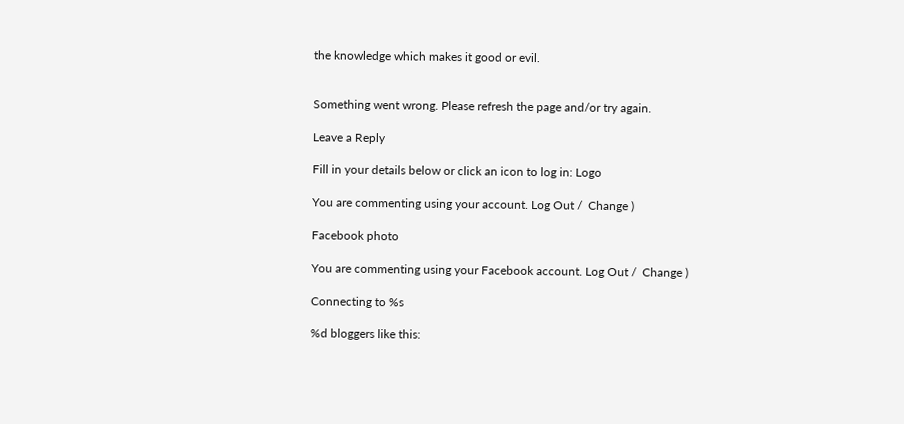the knowledge which makes it good or evil.


Something went wrong. Please refresh the page and/or try again.

Leave a Reply

Fill in your details below or click an icon to log in: Logo

You are commenting using your account. Log Out /  Change )

Facebook photo

You are commenting using your Facebook account. Log Out /  Change )

Connecting to %s

%d bloggers like this: